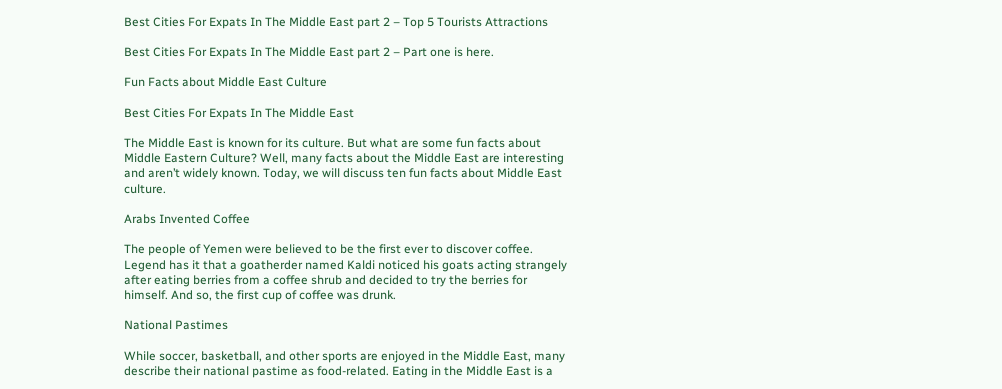Best Cities For Expats In The Middle East part 2 – Top 5 Tourists Attractions

Best Cities For Expats In The Middle East part 2 – Part one is here.

Fun Facts about Middle East Culture

Best Cities For Expats In The Middle East

The Middle East is known for its culture. But what are some fun facts about Middle Eastern Culture? Well, many facts about the Middle East are interesting and aren’t widely known. Today, we will discuss ten fun facts about Middle East culture.

Arabs Invented Coffee

The people of Yemen were believed to be the first ever to discover coffee. Legend has it that a goatherder named Kaldi noticed his goats acting strangely after eating berries from a coffee shrub and decided to try the berries for himself. And so, the first cup of coffee was drunk.

National Pastimes

While soccer, basketball, and other sports are enjoyed in the Middle East, many describe their national pastime as food-related. Eating in the Middle East is a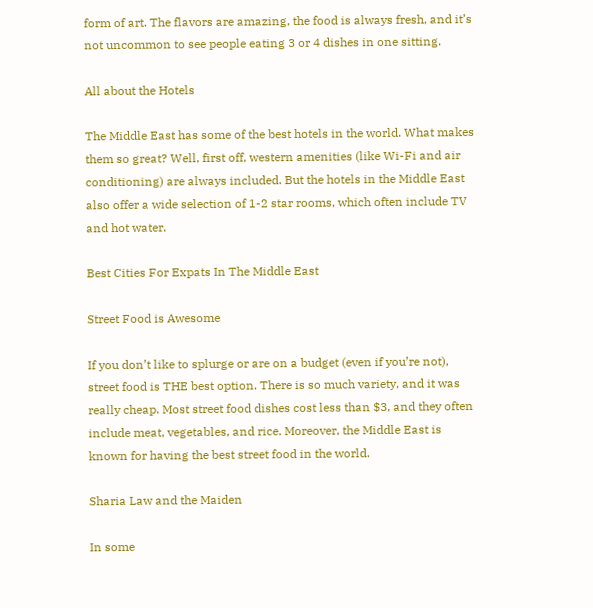form of art. The flavors are amazing, the food is always fresh, and it’s not uncommon to see people eating 3 or 4 dishes in one sitting.

All about the Hotels

The Middle East has some of the best hotels in the world. What makes them so great? Well, first off, western amenities (like Wi-Fi and air conditioning) are always included. But the hotels in the Middle East also offer a wide selection of 1-2 star rooms, which often include TV and hot water.

Best Cities For Expats In The Middle East

Street Food is Awesome

If you don’t like to splurge or are on a budget (even if you’re not), street food is THE best option. There is so much variety, and it was really cheap. Most street food dishes cost less than $3, and they often include meat, vegetables, and rice. Moreover, the Middle East is known for having the best street food in the world.

Sharia Law and the Maiden

In some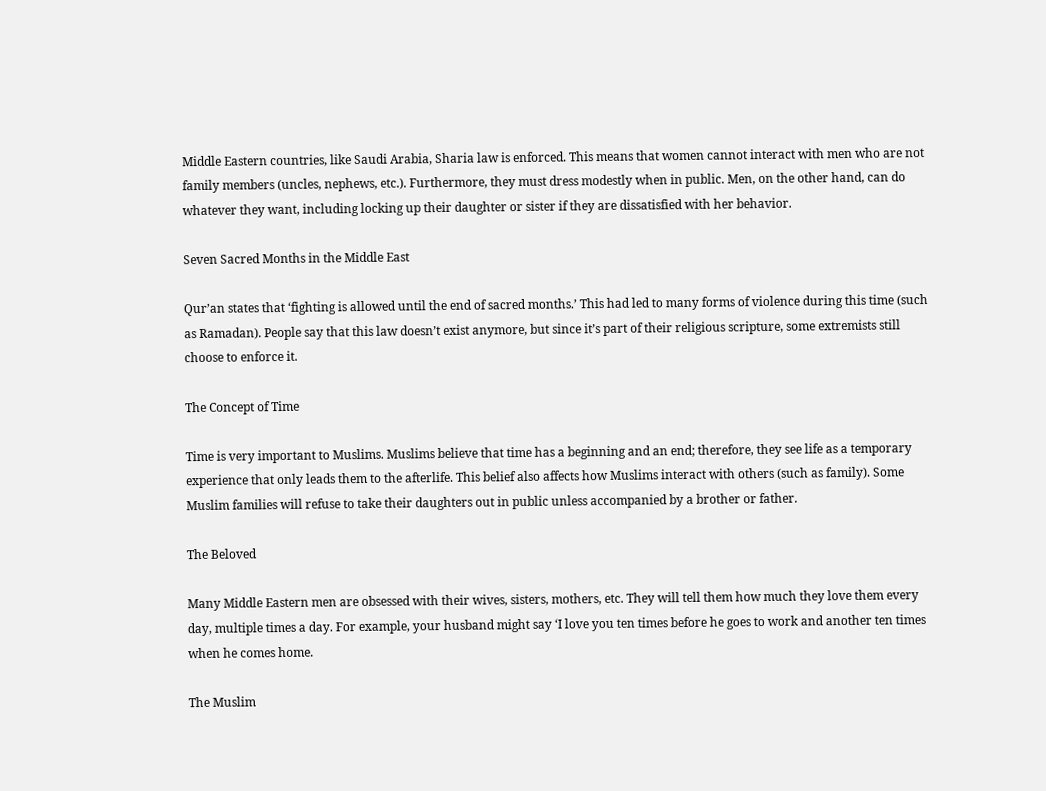Middle Eastern countries, like Saudi Arabia, Sharia law is enforced. This means that women cannot interact with men who are not family members (uncles, nephews, etc.). Furthermore, they must dress modestly when in public. Men, on the other hand, can do whatever they want, including locking up their daughter or sister if they are dissatisfied with her behavior.

Seven Sacred Months in the Middle East

Qur’an states that ‘fighting is allowed until the end of sacred months.’ This had led to many forms of violence during this time (such as Ramadan). People say that this law doesn’t exist anymore, but since it’s part of their religious scripture, some extremists still choose to enforce it.

The Concept of Time

Time is very important to Muslims. Muslims believe that time has a beginning and an end; therefore, they see life as a temporary experience that only leads them to the afterlife. This belief also affects how Muslims interact with others (such as family). Some Muslim families will refuse to take their daughters out in public unless accompanied by a brother or father.

The Beloved

Many Middle Eastern men are obsessed with their wives, sisters, mothers, etc. They will tell them how much they love them every day, multiple times a day. For example, your husband might say ‘I love you ten times before he goes to work and another ten times when he comes home.

The Muslim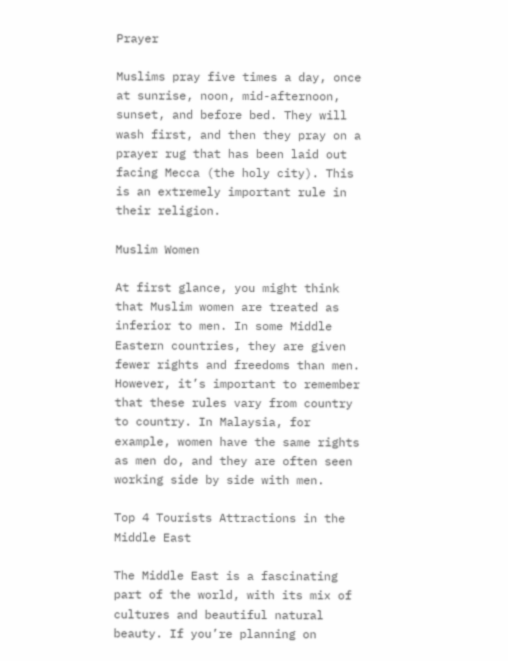Prayer

Muslims pray five times a day, once at sunrise, noon, mid-afternoon, sunset, and before bed. They will wash first, and then they pray on a prayer rug that has been laid out facing Mecca (the holy city). This is an extremely important rule in their religion.

Muslim Women

At first glance, you might think that Muslim women are treated as inferior to men. In some Middle Eastern countries, they are given fewer rights and freedoms than men. However, it’s important to remember that these rules vary from country to country. In Malaysia, for example, women have the same rights as men do, and they are often seen working side by side with men.

Top 4 Tourists Attractions in the Middle East

The Middle East is a fascinating part of the world, with its mix of cultures and beautiful natural beauty. If you’re planning on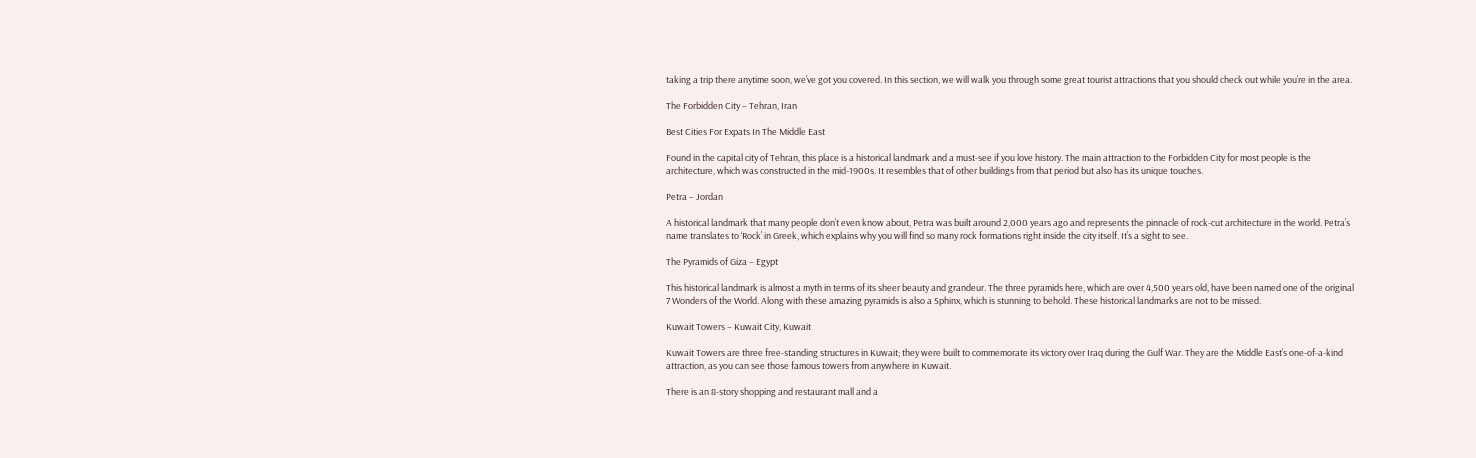taking a trip there anytime soon, we’ve got you covered. In this section, we will walk you through some great tourist attractions that you should check out while you’re in the area.

The Forbidden City – Tehran, Iran

Best Cities For Expats In The Middle East

Found in the capital city of Tehran, this place is a historical landmark and a must-see if you love history. The main attraction to the Forbidden City for most people is the architecture, which was constructed in the mid-1900s. It resembles that of other buildings from that period but also has its unique touches.

Petra – Jordan

A historical landmark that many people don’t even know about, Petra was built around 2,000 years ago and represents the pinnacle of rock-cut architecture in the world. Petra’s name translates to ‘Rock’ in Greek, which explains why you will find so many rock formations right inside the city itself. It’s a sight to see.

The Pyramids of Giza – Egypt

This historical landmark is almost a myth in terms of its sheer beauty and grandeur. The three pyramids here, which are over 4,500 years old, have been named one of the original 7 Wonders of the World. Along with these amazing pyramids is also a Sphinx, which is stunning to behold. These historical landmarks are not to be missed.

Kuwait Towers – Kuwait City, Kuwait

Kuwait Towers are three free-standing structures in Kuwait; they were built to commemorate its victory over Iraq during the Gulf War. They are the Middle East’s one-of-a-kind attraction, as you can see those famous towers from anywhere in Kuwait.

There is an 8-story shopping and restaurant mall and a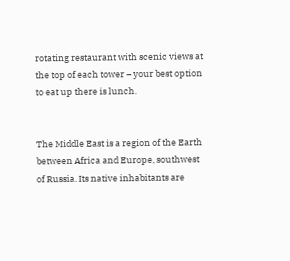rotating restaurant with scenic views at the top of each tower – your best option to eat up there is lunch.


The Middle East is a region of the Earth between Africa and Europe, southwest of Russia. Its native inhabitants are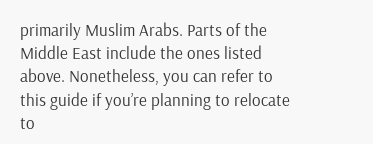primarily Muslim Arabs. Parts of the Middle East include the ones listed above. Nonetheless, you can refer to this guide if you’re planning to relocate to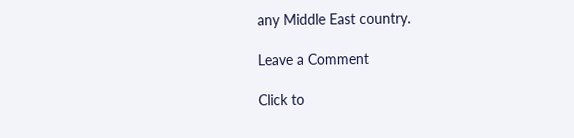any Middle East country.

Leave a Comment

Click to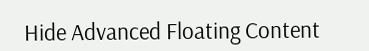Hide Advanced Floating Content